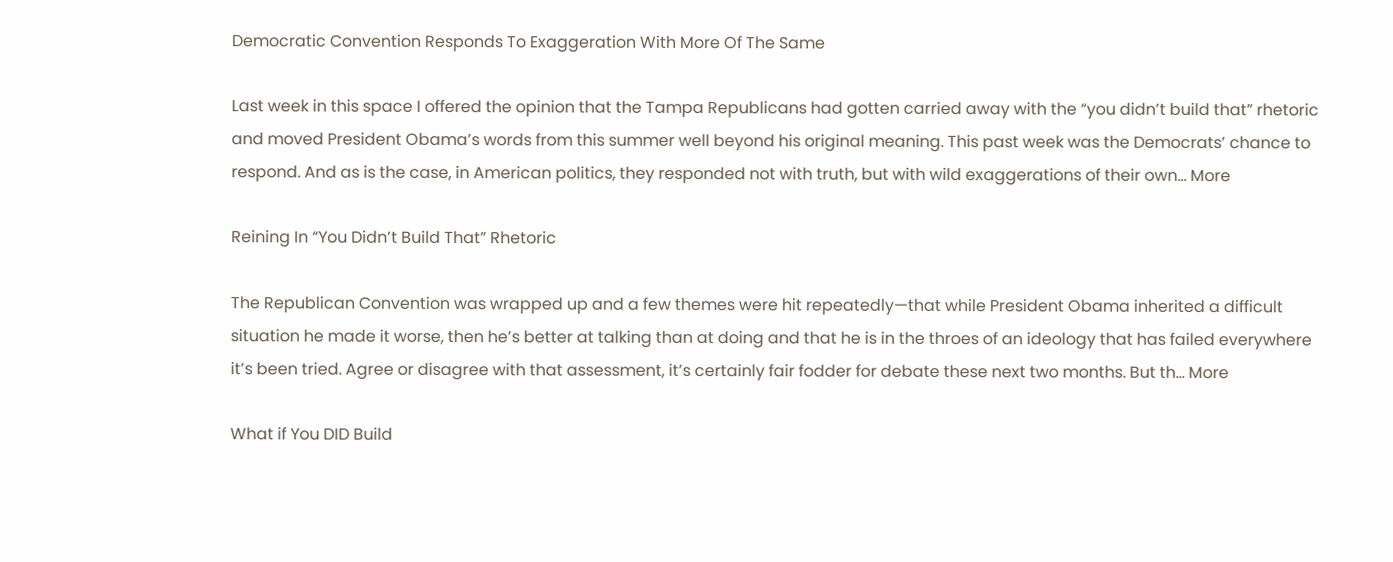Democratic Convention Responds To Exaggeration With More Of The Same

Last week in this space I offered the opinion that the Tampa Republicans had gotten carried away with the “you didn’t build that” rhetoric and moved President Obama’s words from this summer well beyond his original meaning. This past week was the Democrats’ chance to respond. And as is the case, in American politics, they responded not with truth, but with wild exaggerations of their own... More

Reining In “You Didn’t Build That” Rhetoric

The Republican Convention was wrapped up and a few themes were hit repeatedly—that while President Obama inherited a difficult situation he made it worse, then he’s better at talking than at doing and that he is in the throes of an ideology that has failed everywhere it’s been tried. Agree or disagree with that assessment, it’s certainly fair fodder for debate these next two months. But th... More

What if You DID Build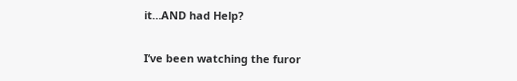it…AND had Help?

I’ve been watching the furor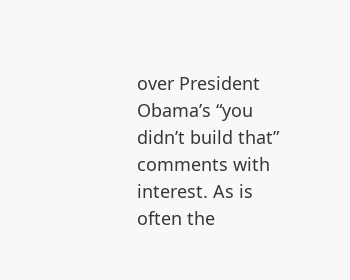over President Obama’s “you didn’t build that” comments with interest. As is often the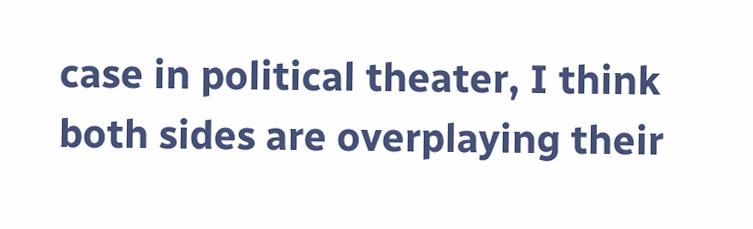case in political theater, I think both sides are overplaying their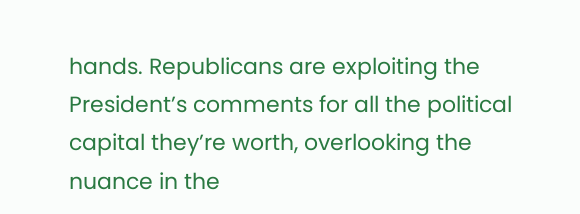hands. Republicans are exploiting the President’s comments for all the political capital they’re worth, overlooking the nuance in the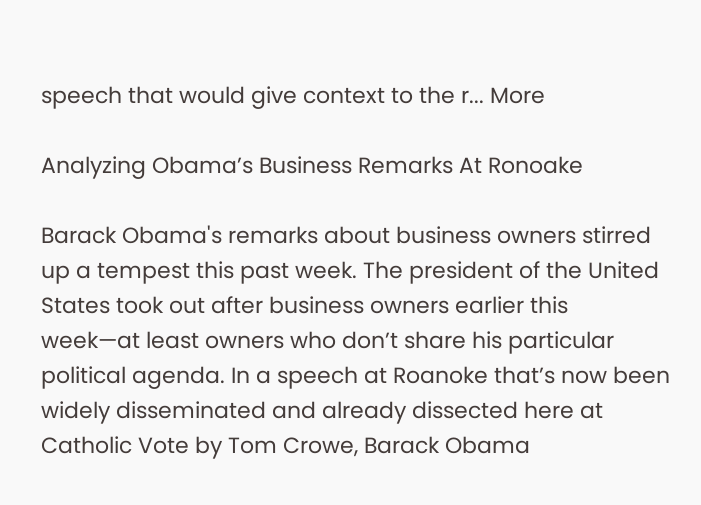speech that would give context to the r... More

Analyzing Obama’s Business Remarks At Ronoake

Barack Obama's remarks about business owners stirred up a tempest this past week. The president of the United States took out after business owners earlier this week—at least owners who don’t share his particular political agenda. In a speech at Roanoke that’s now been widely disseminated and already dissected here at Catholic Vote by Tom Crowe, Barack Obama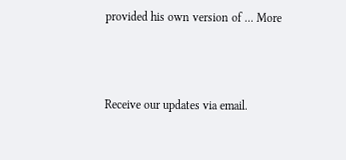provided his own version of ... More



Receive our updates via email.